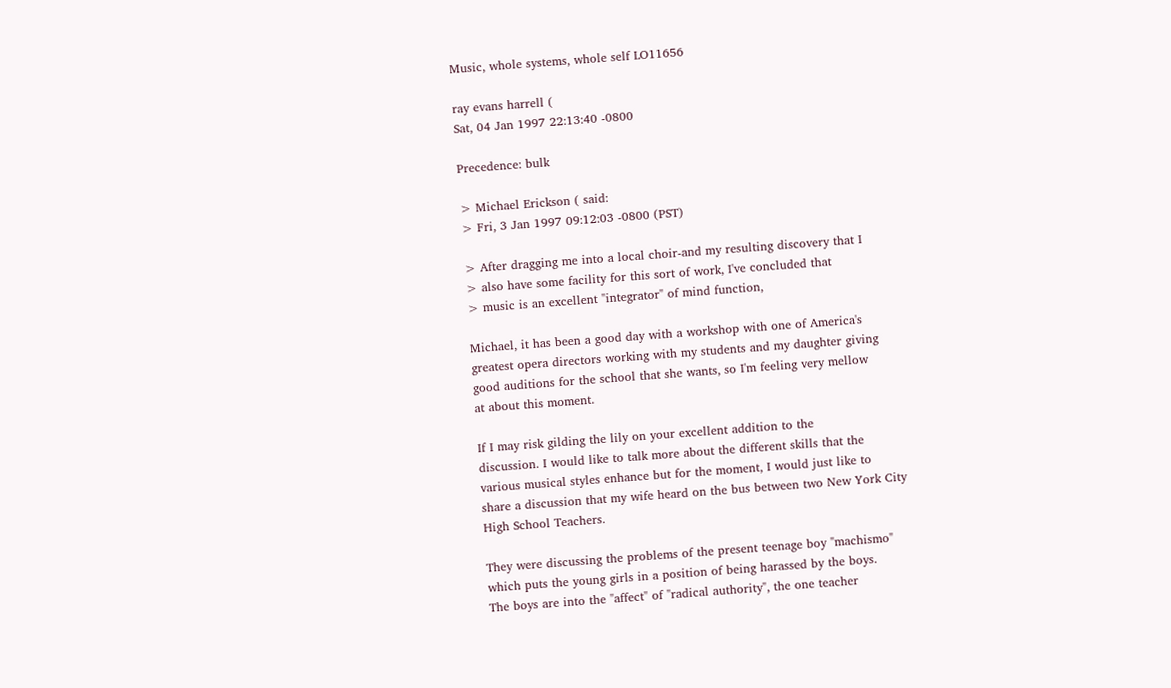Music, whole systems, whole self LO11656

ray evans harrell (
Sat, 04 Jan 1997 22:13:40 -0800

Precedence: bulk

> Michael Erickson ( said:
> Fri, 3 Jan 1997 09:12:03 -0800 (PST)

> After dragging me into a local choir-and my resulting discovery that I
> also have some facility for this sort of work, I've concluded that
> music is an excellent "integrator" of mind function,

Michael, it has been a good day with a workshop with one of America's
greatest opera directors working with my students and my daughter giving
good auditions for the school that she wants, so I'm feeling very mellow
at about this moment.

If I may risk gilding the lily on your excellent addition to the
discussion. I would like to talk more about the different skills that the
various musical styles enhance but for the moment, I would just like to
share a discussion that my wife heard on the bus between two New York City
High School Teachers.

They were discussing the problems of the present teenage boy "machismo"
which puts the young girls in a position of being harassed by the boys.
The boys are into the "affect" of "radical authority", the one teacher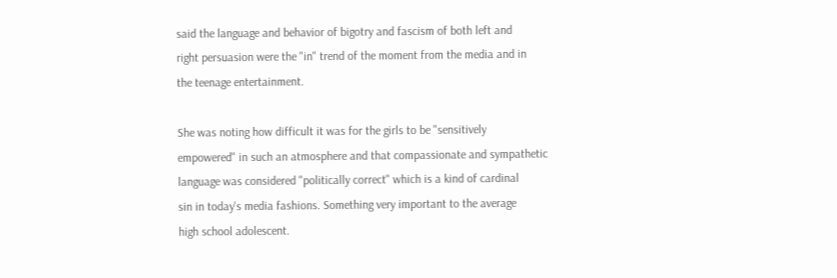said the language and behavior of bigotry and fascism of both left and
right persuasion were the "in" trend of the moment from the media and in
the teenage entertainment.

She was noting how difficult it was for the girls to be "sensitively
empowered" in such an atmosphere and that compassionate and sympathetic
language was considered "politically correct" which is a kind of cardinal
sin in today's media fashions. Something very important to the average
high school adolescent.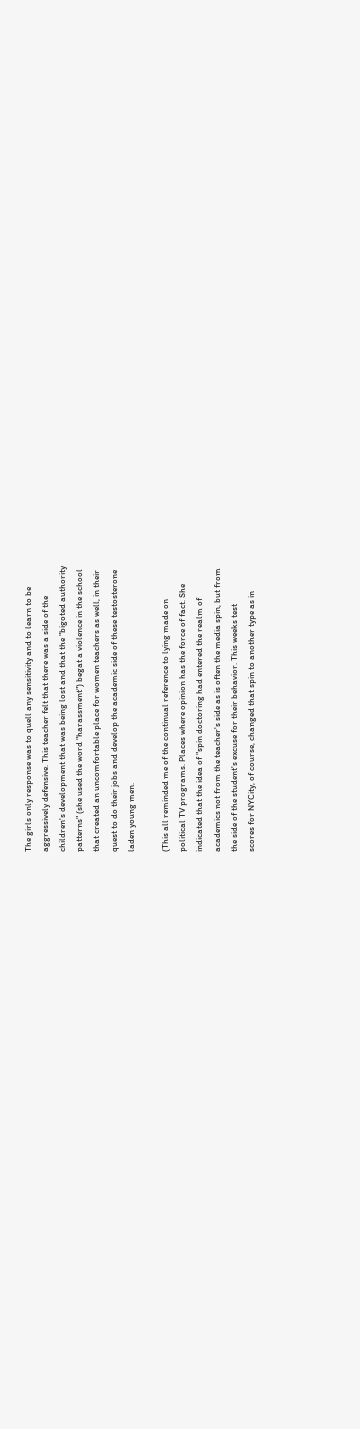The girls only response was to quell any sensitivity and to learn to be
aggressively defensive. This teacher felt that there was a side of the
children's development that was being lost and that the "bigoted authority
patterns" (she used the word "harassment") begat a violence in the school
that created an uncomfortable place for women teachers as well, in their
quest to do their jobs and develop the academic side of these testosterone
laden young men.

(This all reminded me of the continual reference to lying made on
political TV programs. Places where opinion has the force of fact. She
indicated that the idea of "spin doctoring had entered the realm of
academics not from the teacher's side as is often the media spin, but from
the side of the student's excuse for their behavior. This weeks test
scores for NYCity, of course, changed that spin to another type as in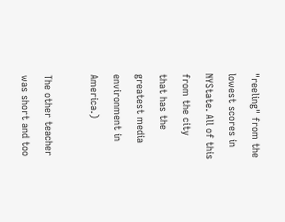"reeling" from the lowest scores in NYState. All of this from the city
that has the greatest media environment in America.)

The other teacher was short and too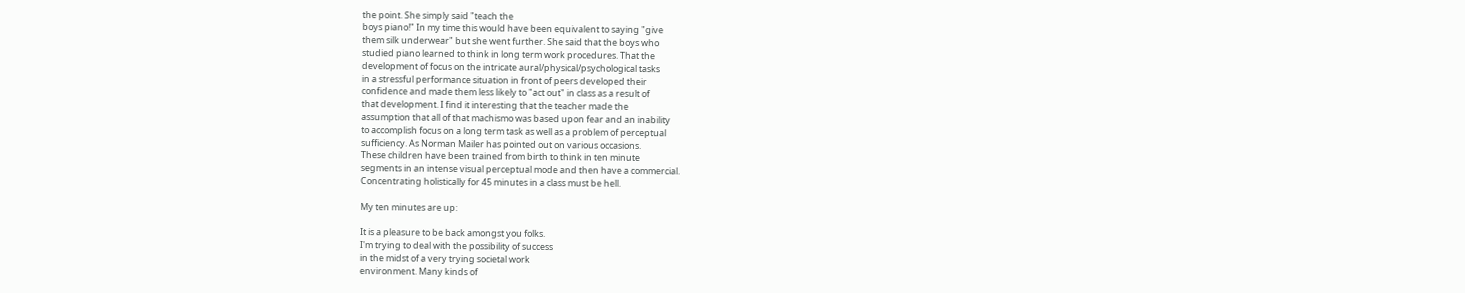the point. She simply said "teach the
boys piano!" In my time this would have been equivalent to saying "give
them silk underwear" but she went further. She said that the boys who
studied piano learned to think in long term work procedures. That the
development of focus on the intricate aural/physical/psychological tasks
in a stressful performance situation in front of peers developed their
confidence and made them less likely to "act out" in class as a result of
that development. I find it interesting that the teacher made the
assumption that all of that machismo was based upon fear and an inability
to accomplish focus on a long term task as well as a problem of perceptual
sufficiency. As Norman Mailer has pointed out on various occasions.
These children have been trained from birth to think in ten minute
segments in an intense visual perceptual mode and then have a commercial.
Concentrating holistically for 45 minutes in a class must be hell.

My ten minutes are up:

It is a pleasure to be back amongst you folks.
I'm trying to deal with the possibility of success
in the midst of a very trying societal work
environment. Many kinds of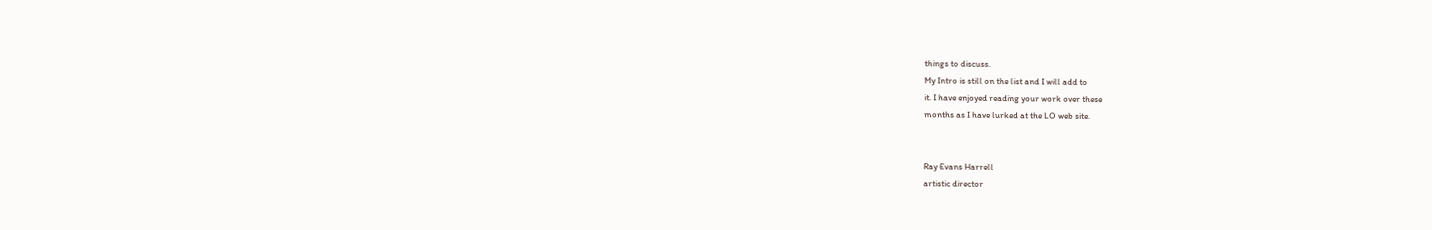things to discuss.
My Intro is still on the list and I will add to
it. I have enjoyed reading your work over these
months as I have lurked at the LO web site.


Ray Evans Harrell
artistic director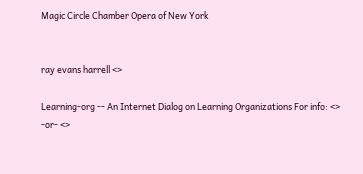Magic Circle Chamber Opera of New York


ray evans harrell <>

Learning-org -- An Internet Dialog on Learning Organizations For info: <> -or- <>